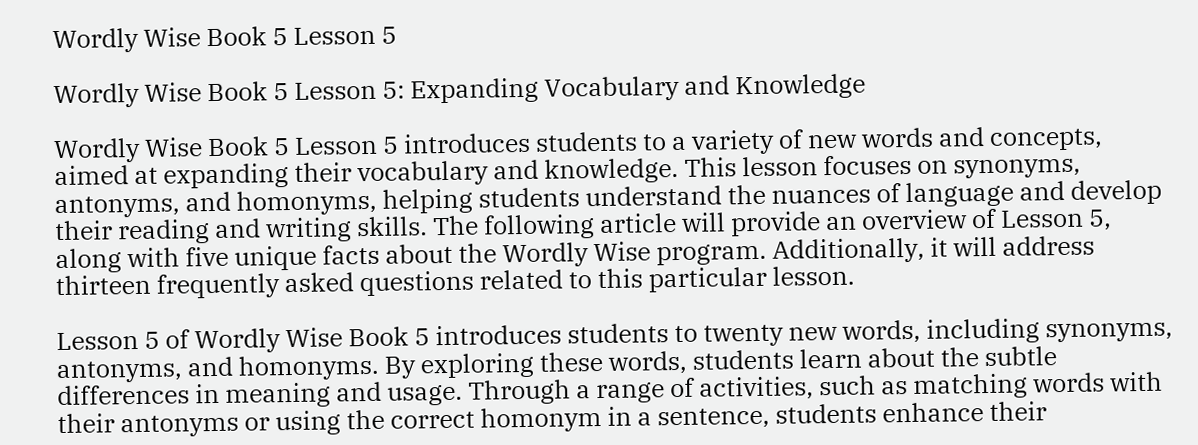Wordly Wise Book 5 Lesson 5

Wordly Wise Book 5 Lesson 5: Expanding Vocabulary and Knowledge

Wordly Wise Book 5 Lesson 5 introduces students to a variety of new words and concepts, aimed at expanding their vocabulary and knowledge. This lesson focuses on synonyms, antonyms, and homonyms, helping students understand the nuances of language and develop their reading and writing skills. The following article will provide an overview of Lesson 5, along with five unique facts about the Wordly Wise program. Additionally, it will address thirteen frequently asked questions related to this particular lesson.

Lesson 5 of Wordly Wise Book 5 introduces students to twenty new words, including synonyms, antonyms, and homonyms. By exploring these words, students learn about the subtle differences in meaning and usage. Through a range of activities, such as matching words with their antonyms or using the correct homonym in a sentence, students enhance their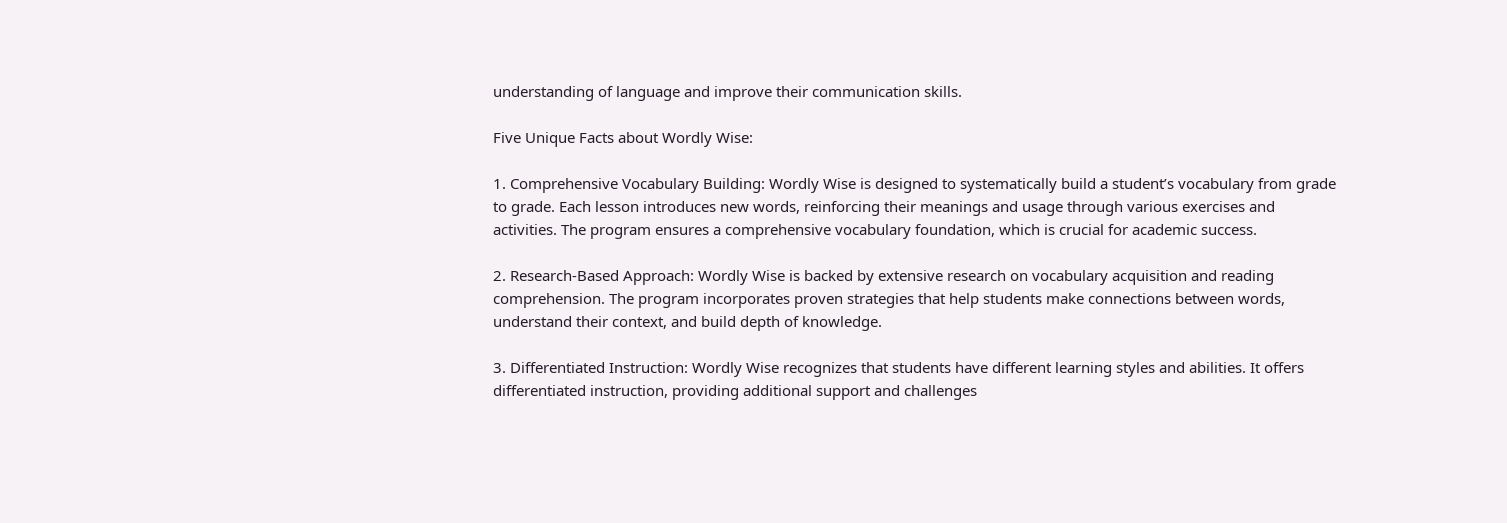understanding of language and improve their communication skills.

Five Unique Facts about Wordly Wise:

1. Comprehensive Vocabulary Building: Wordly Wise is designed to systematically build a student’s vocabulary from grade to grade. Each lesson introduces new words, reinforcing their meanings and usage through various exercises and activities. The program ensures a comprehensive vocabulary foundation, which is crucial for academic success.

2. Research-Based Approach: Wordly Wise is backed by extensive research on vocabulary acquisition and reading comprehension. The program incorporates proven strategies that help students make connections between words, understand their context, and build depth of knowledge.

3. Differentiated Instruction: Wordly Wise recognizes that students have different learning styles and abilities. It offers differentiated instruction, providing additional support and challenges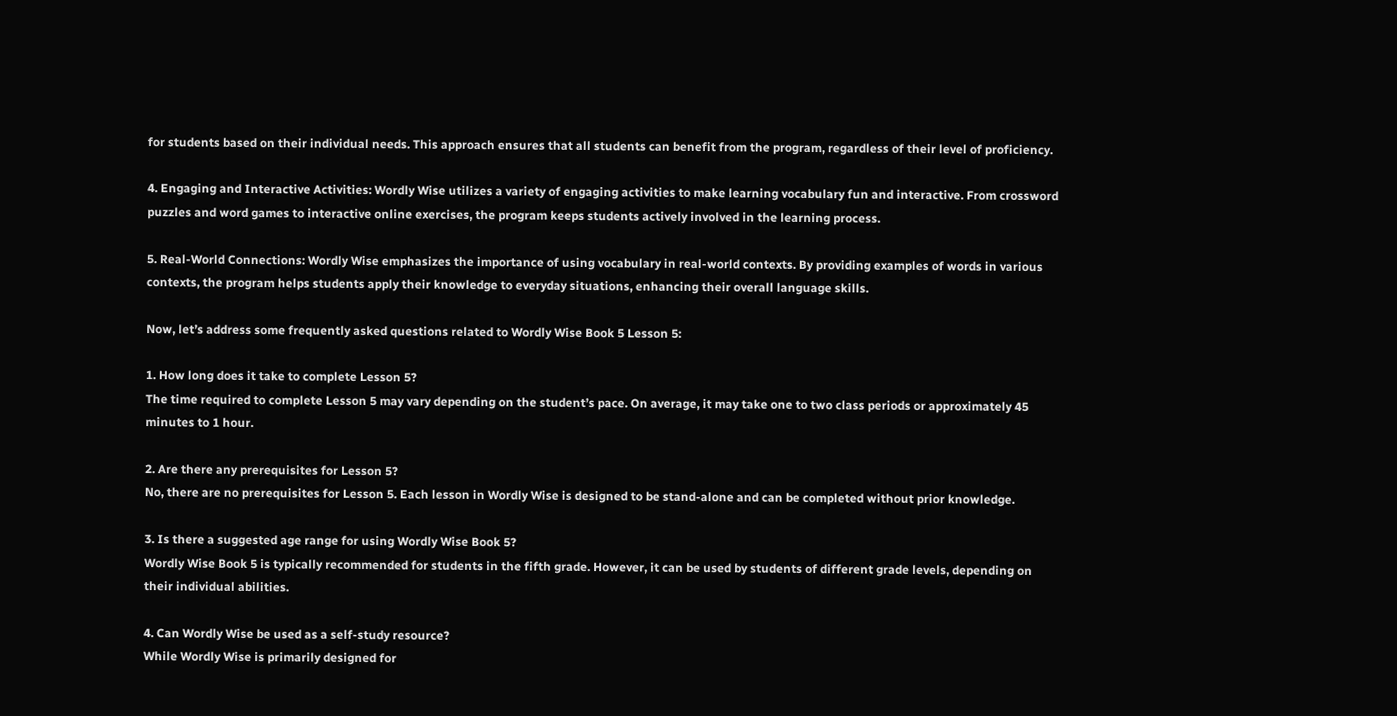for students based on their individual needs. This approach ensures that all students can benefit from the program, regardless of their level of proficiency.

4. Engaging and Interactive Activities: Wordly Wise utilizes a variety of engaging activities to make learning vocabulary fun and interactive. From crossword puzzles and word games to interactive online exercises, the program keeps students actively involved in the learning process.

5. Real-World Connections: Wordly Wise emphasizes the importance of using vocabulary in real-world contexts. By providing examples of words in various contexts, the program helps students apply their knowledge to everyday situations, enhancing their overall language skills.

Now, let’s address some frequently asked questions related to Wordly Wise Book 5 Lesson 5:

1. How long does it take to complete Lesson 5?
The time required to complete Lesson 5 may vary depending on the student’s pace. On average, it may take one to two class periods or approximately 45 minutes to 1 hour.

2. Are there any prerequisites for Lesson 5?
No, there are no prerequisites for Lesson 5. Each lesson in Wordly Wise is designed to be stand-alone and can be completed without prior knowledge.

3. Is there a suggested age range for using Wordly Wise Book 5?
Wordly Wise Book 5 is typically recommended for students in the fifth grade. However, it can be used by students of different grade levels, depending on their individual abilities.

4. Can Wordly Wise be used as a self-study resource?
While Wordly Wise is primarily designed for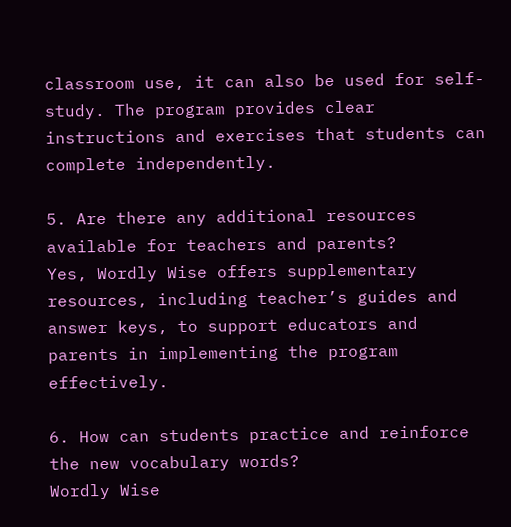classroom use, it can also be used for self-study. The program provides clear instructions and exercises that students can complete independently.

5. Are there any additional resources available for teachers and parents?
Yes, Wordly Wise offers supplementary resources, including teacher’s guides and answer keys, to support educators and parents in implementing the program effectively.

6. How can students practice and reinforce the new vocabulary words?
Wordly Wise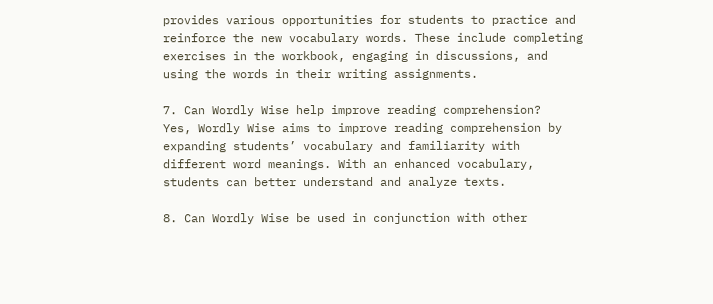provides various opportunities for students to practice and reinforce the new vocabulary words. These include completing exercises in the workbook, engaging in discussions, and using the words in their writing assignments.

7. Can Wordly Wise help improve reading comprehension?
Yes, Wordly Wise aims to improve reading comprehension by expanding students’ vocabulary and familiarity with different word meanings. With an enhanced vocabulary, students can better understand and analyze texts.

8. Can Wordly Wise be used in conjunction with other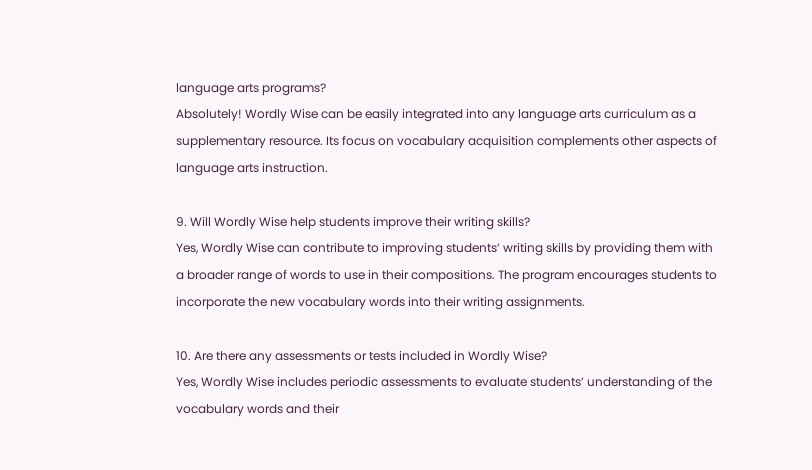language arts programs?
Absolutely! Wordly Wise can be easily integrated into any language arts curriculum as a supplementary resource. Its focus on vocabulary acquisition complements other aspects of language arts instruction.

9. Will Wordly Wise help students improve their writing skills?
Yes, Wordly Wise can contribute to improving students’ writing skills by providing them with a broader range of words to use in their compositions. The program encourages students to incorporate the new vocabulary words into their writing assignments.

10. Are there any assessments or tests included in Wordly Wise?
Yes, Wordly Wise includes periodic assessments to evaluate students’ understanding of the vocabulary words and their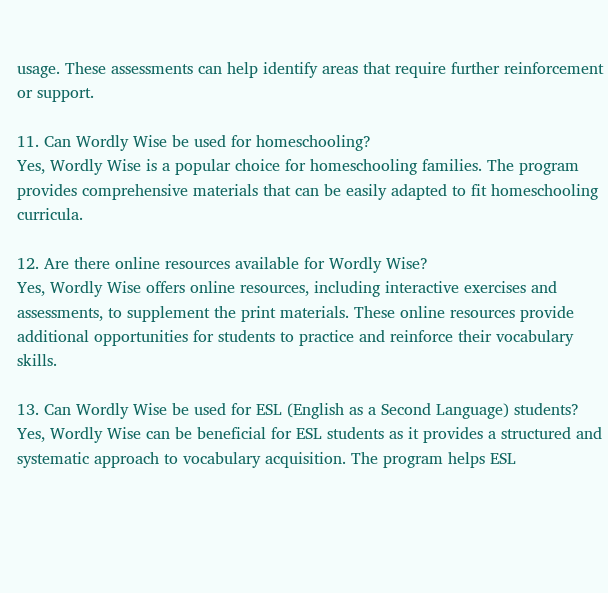usage. These assessments can help identify areas that require further reinforcement or support.

11. Can Wordly Wise be used for homeschooling?
Yes, Wordly Wise is a popular choice for homeschooling families. The program provides comprehensive materials that can be easily adapted to fit homeschooling curricula.

12. Are there online resources available for Wordly Wise?
Yes, Wordly Wise offers online resources, including interactive exercises and assessments, to supplement the print materials. These online resources provide additional opportunities for students to practice and reinforce their vocabulary skills.

13. Can Wordly Wise be used for ESL (English as a Second Language) students?
Yes, Wordly Wise can be beneficial for ESL students as it provides a structured and systematic approach to vocabulary acquisition. The program helps ESL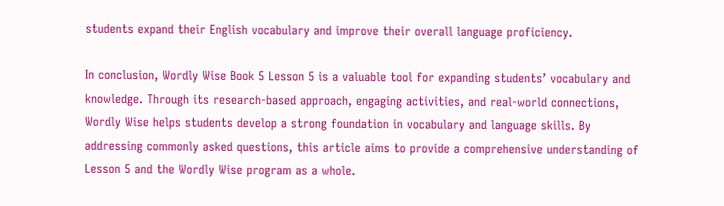students expand their English vocabulary and improve their overall language proficiency.

In conclusion, Wordly Wise Book 5 Lesson 5 is a valuable tool for expanding students’ vocabulary and knowledge. Through its research-based approach, engaging activities, and real-world connections, Wordly Wise helps students develop a strong foundation in vocabulary and language skills. By addressing commonly asked questions, this article aims to provide a comprehensive understanding of Lesson 5 and the Wordly Wise program as a whole.